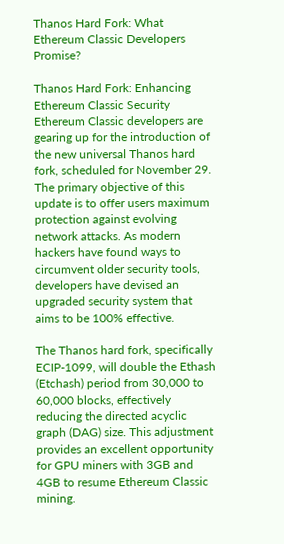Thanos Hard Fork: What Ethereum Classic Developers Promise?

Thanos Hard Fork: Enhancing Ethereum Classic Security Ethereum Classic developers are gearing up for the introduction of the new universal Thanos hard fork, scheduled for November 29. The primary objective of this update is to offer users maximum protection against evolving network attacks. As modern hackers have found ways to circumvent older security tools, developers have devised an upgraded security system that aims to be 100% effective.

The Thanos hard fork, specifically ECIP-1099, will double the Ethash (Etchash) period from 30,000 to 60,000 blocks, effectively reducing the directed acyclic graph (DAG) size. This adjustment provides an excellent opportunity for GPU miners with 3GB and 4GB to resume Ethereum Classic mining.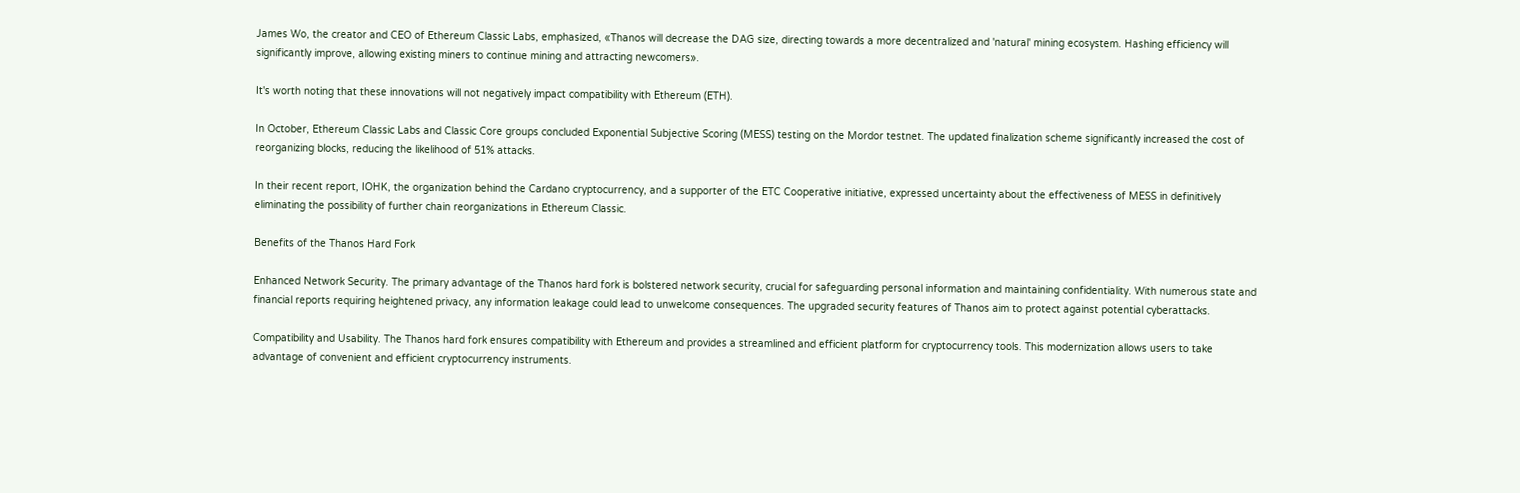James Wo, the creator and CEO of Ethereum Classic Labs, emphasized, «Thanos will decrease the DAG size, directing towards a more decentralized and 'natural' mining ecosystem. Hashing efficiency will significantly improve, allowing existing miners to continue mining and attracting newcomers».

It's worth noting that these innovations will not negatively impact compatibility with Ethereum (ETH).

In October, Ethereum Classic Labs and Classic Core groups concluded Exponential Subjective Scoring (MESS) testing on the Mordor testnet. The updated finalization scheme significantly increased the cost of reorganizing blocks, reducing the likelihood of 51% attacks.

In their recent report, IOHK, the organization behind the Cardano cryptocurrency, and a supporter of the ETC Cooperative initiative, expressed uncertainty about the effectiveness of MESS in definitively eliminating the possibility of further chain reorganizations in Ethereum Classic.

Benefits of the Thanos Hard Fork

Enhanced Network Security. The primary advantage of the Thanos hard fork is bolstered network security, crucial for safeguarding personal information and maintaining confidentiality. With numerous state and financial reports requiring heightened privacy, any information leakage could lead to unwelcome consequences. The upgraded security features of Thanos aim to protect against potential cyberattacks.

Compatibility and Usability. The Thanos hard fork ensures compatibility with Ethereum and provides a streamlined and efficient platform for cryptocurrency tools. This modernization allows users to take advantage of convenient and efficient cryptocurrency instruments.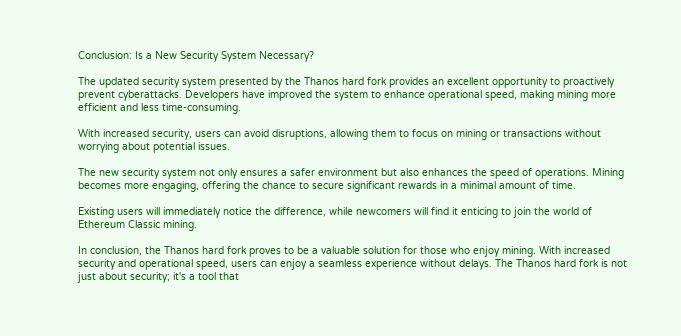Conclusion: Is a New Security System Necessary?

The updated security system presented by the Thanos hard fork provides an excellent opportunity to proactively prevent cyberattacks. Developers have improved the system to enhance operational speed, making mining more efficient and less time-consuming.

With increased security, users can avoid disruptions, allowing them to focus on mining or transactions without worrying about potential issues.

The new security system not only ensures a safer environment but also enhances the speed of operations. Mining becomes more engaging, offering the chance to secure significant rewards in a minimal amount of time.

Existing users will immediately notice the difference, while newcomers will find it enticing to join the world of Ethereum Classic mining.

In conclusion, the Thanos hard fork proves to be a valuable solution for those who enjoy mining. With increased security and operational speed, users can enjoy a seamless experience without delays. The Thanos hard fork is not just about security; it's a tool that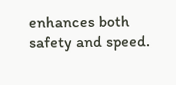enhances both safety and speed.